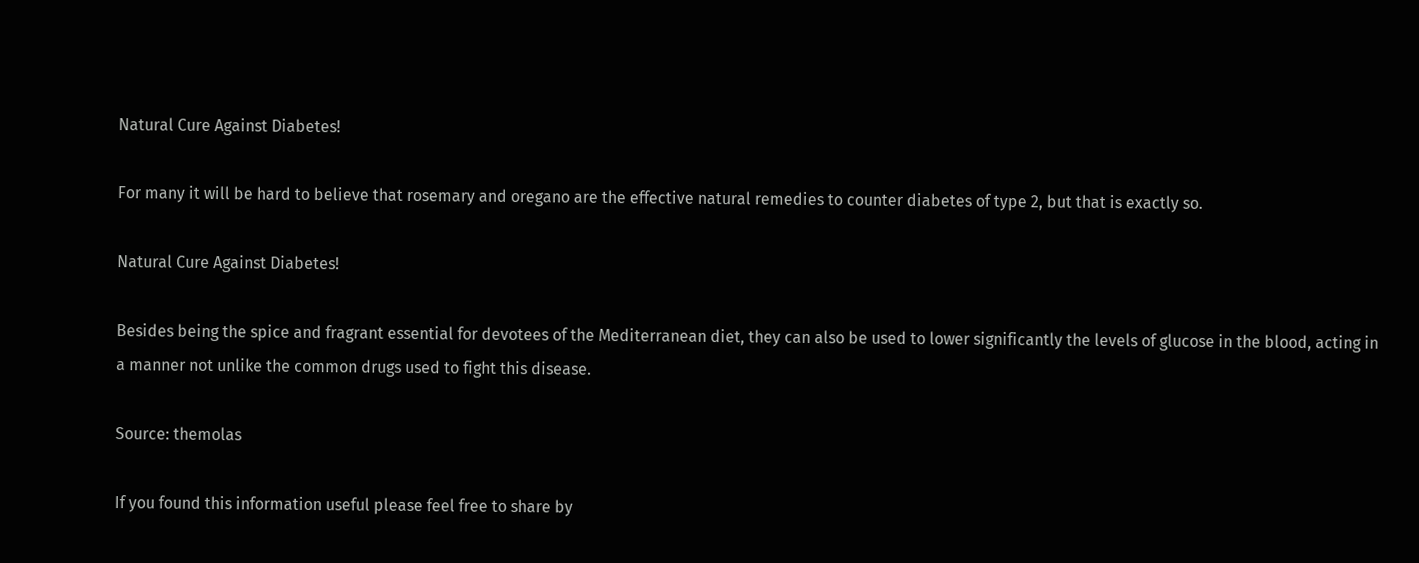Natural Cure Against Diabetes!

For many it will be hard to believe that rosemary and oregano are the effective natural remedies to counter diabetes of type 2, but that is exactly so.

Natural Cure Against Diabetes!

Besides being the spice and fragrant essential for devotees of the Mediterranean diet, they can also be used to lower significantly the levels of glucose in the blood, acting in a manner not unlike the common drugs used to fight this disease.

Source: themolas

If you found this information useful please feel free to share by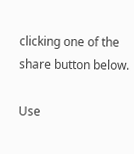clicking one of the share button below.

Use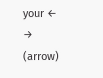your ← → (arrow)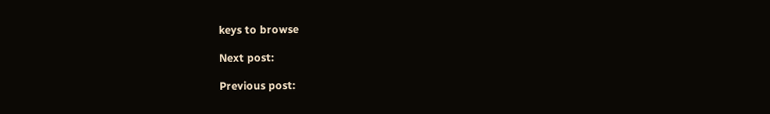keys to browse

Next post:

Previous post: